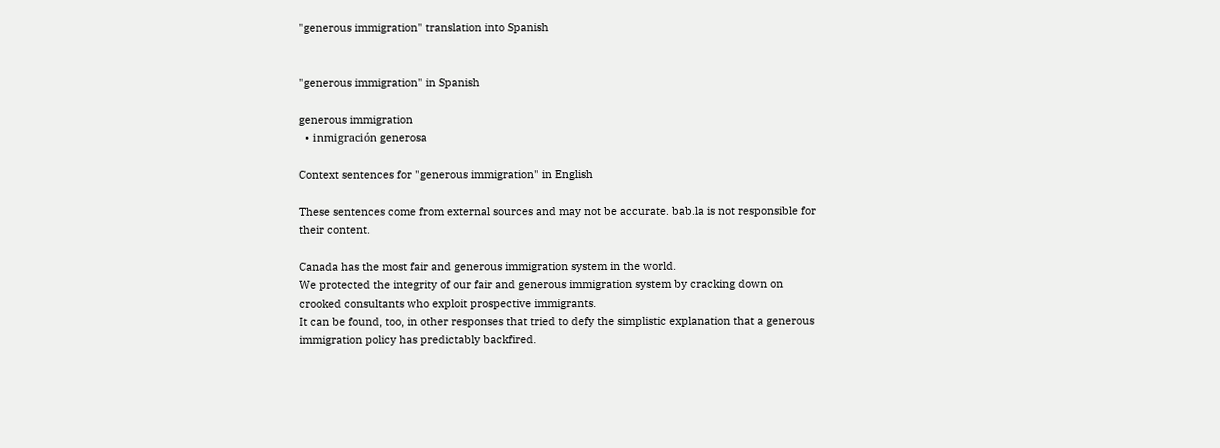"generous immigration" translation into Spanish


"generous immigration" in Spanish

generous immigration
  • inmigración generosa

Context sentences for "generous immigration" in English

These sentences come from external sources and may not be accurate. bab.la is not responsible for their content.

Canada has the most fair and generous immigration system in the world.
We protected the integrity of our fair and generous immigration system by cracking down on crooked consultants who exploit prospective immigrants.
It can be found, too, in other responses that tried to defy the simplistic explanation that a generous immigration policy has predictably backfired.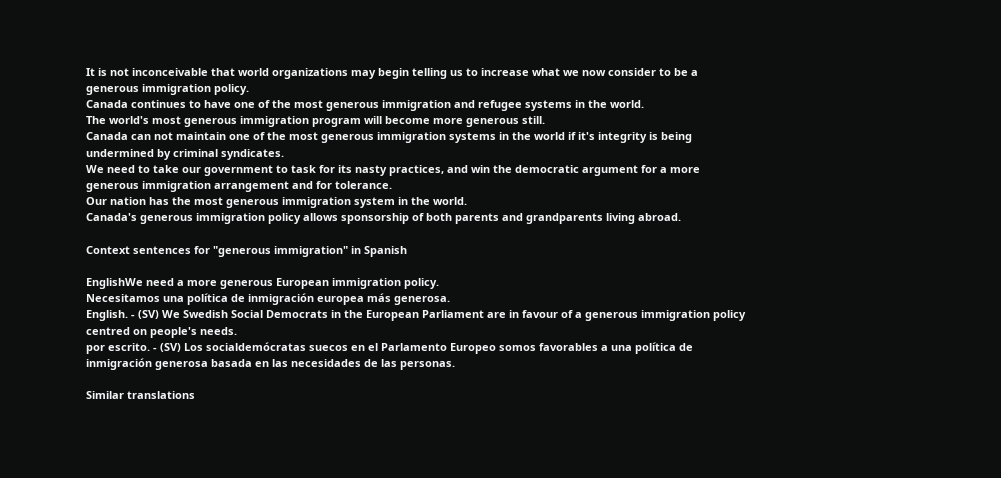It is not inconceivable that world organizations may begin telling us to increase what we now consider to be a generous immigration policy.
Canada continues to have one of the most generous immigration and refugee systems in the world.
The world's most generous immigration program will become more generous still.
Canada can not maintain one of the most generous immigration systems in the world if it's integrity is being undermined by criminal syndicates.
We need to take our government to task for its nasty practices, and win the democratic argument for a more generous immigration arrangement and for tolerance.
Our nation has the most generous immigration system in the world.
Canada's generous immigration policy allows sponsorship of both parents and grandparents living abroad.

Context sentences for "generous immigration" in Spanish

EnglishWe need a more generous European immigration policy.
Necesitamos una política de inmigración europea más generosa.
English. - (SV) We Swedish Social Democrats in the European Parliament are in favour of a generous immigration policy centred on people's needs.
por escrito. - (SV) Los socialdemócratas suecos en el Parlamento Europeo somos favorables a una política de inmigración generosa basada en las necesidades de las personas.

Similar translations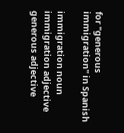for "generous immigration" in Spanish

immigration noun
immigration adjective
generous adjective